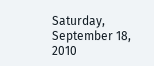Saturday, September 18, 2010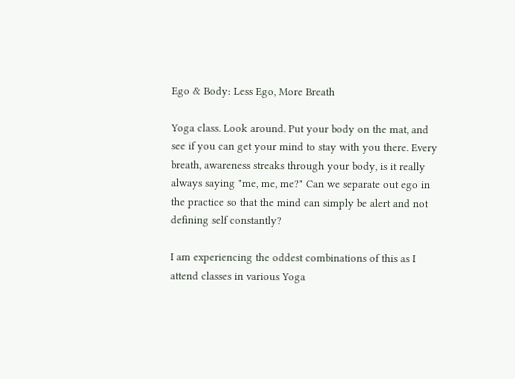Ego & Body: Less Ego, More Breath

Yoga class. Look around. Put your body on the mat, and see if you can get your mind to stay with you there. Every breath, awareness streaks through your body, is it really always saying "me, me, me?" Can we separate out ego in the practice so that the mind can simply be alert and not defining self constantly?

I am experiencing the oddest combinations of this as I attend classes in various Yoga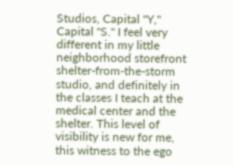Studios, Capital "Y," Capital "S." I feel very different in my little neighborhood storefront shelter-from-the-storm studio, and definitely in the classes I teach at the medical center and the shelter. This level of visibility is new for me, this witness to the ego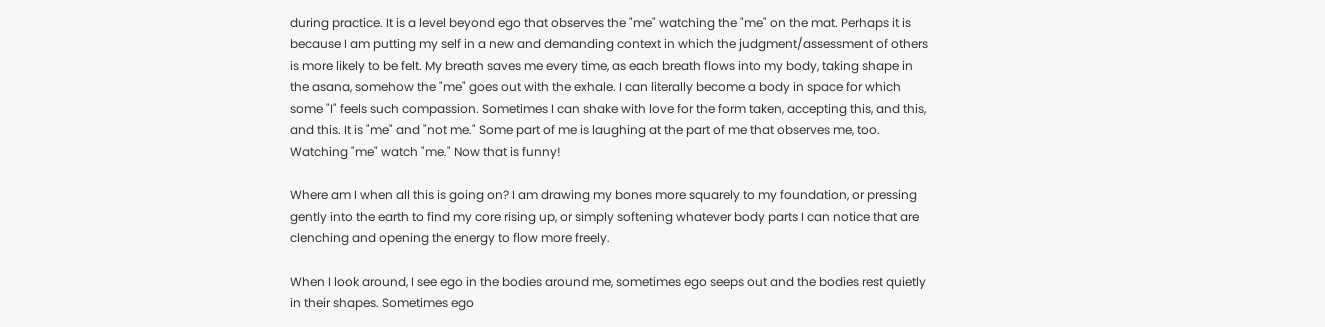during practice. It is a level beyond ego that observes the "me" watching the "me" on the mat. Perhaps it is because I am putting my self in a new and demanding context in which the judgment/assessment of others is more likely to be felt. My breath saves me every time, as each breath flows into my body, taking shape in the asana, somehow the "me" goes out with the exhale. I can literally become a body in space for which some "I" feels such compassion. Sometimes I can shake with love for the form taken, accepting this, and this, and this. It is "me" and "not me." Some part of me is laughing at the part of me that observes me, too. Watching "me" watch "me." Now that is funny!

Where am I when all this is going on? I am drawing my bones more squarely to my foundation, or pressing gently into the earth to find my core rising up, or simply softening whatever body parts I can notice that are clenching and opening the energy to flow more freely.

When I look around, I see ego in the bodies around me, sometimes ego seeps out and the bodies rest quietly in their shapes. Sometimes ego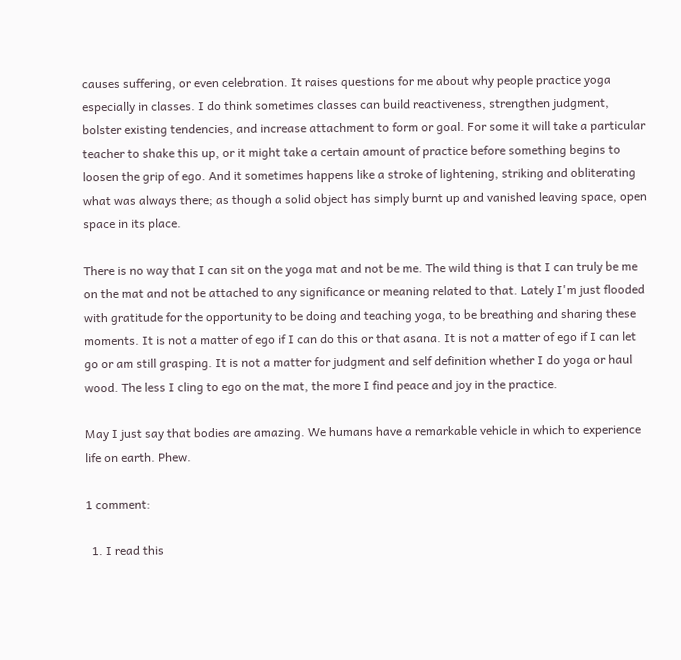causes suffering, or even celebration. It raises questions for me about why people practice yoga especially in classes. I do think sometimes classes can build reactiveness, strengthen judgment, bolster existing tendencies, and increase attachment to form or goal. For some it will take a particular teacher to shake this up, or it might take a certain amount of practice before something begins to loosen the grip of ego. And it sometimes happens like a stroke of lightening, striking and obliterating what was always there; as though a solid object has simply burnt up and vanished leaving space, open space in its place.

There is no way that I can sit on the yoga mat and not be me. The wild thing is that I can truly be me on the mat and not be attached to any significance or meaning related to that. Lately I'm just flooded with gratitude for the opportunity to be doing and teaching yoga, to be breathing and sharing these moments. It is not a matter of ego if I can do this or that asana. It is not a matter of ego if I can let go or am still grasping. It is not a matter for judgment and self definition whether I do yoga or haul wood. The less I cling to ego on the mat, the more I find peace and joy in the practice.

May I just say that bodies are amazing. We humans have a remarkable vehicle in which to experience life on earth. Phew.

1 comment:

  1. I read this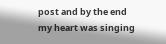post and by the end my heart was singing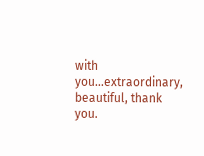with you...extraordinary, beautiful, thank you.